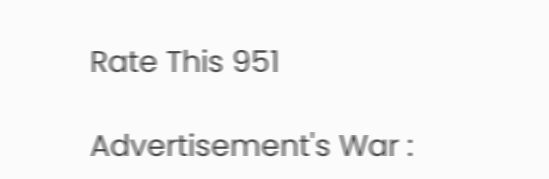Rate This 951

Advertisement's War :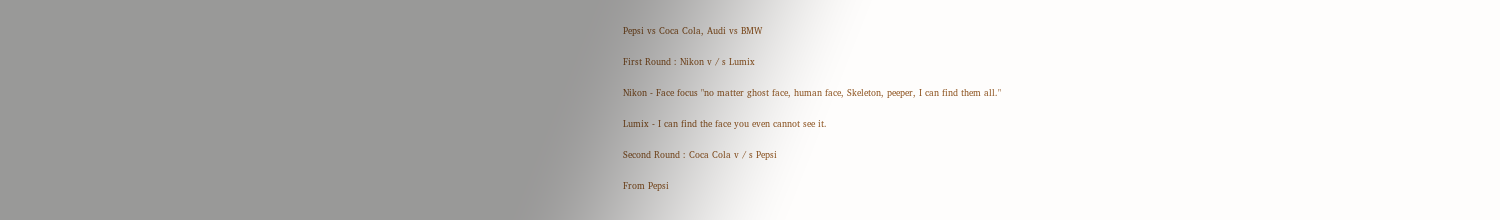Pepsi vs Coca Cola, Audi vs BMW

First Round : Nikon v / s Lumix

Nikon - Face focus "no matter ghost face, human face, Skeleton, peeper, I can find them all."

Lumix - I can find the face you even cannot see it.

Second Round : Coca Cola v / s Pepsi

From Pepsi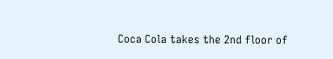Coca Cola takes the 2nd floor of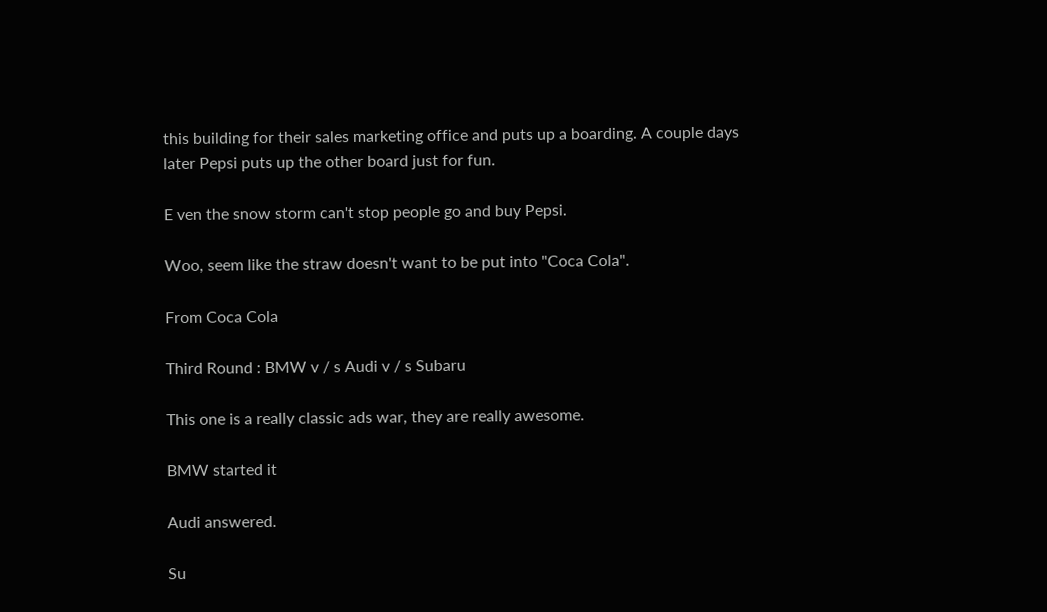this building for their sales marketing office and puts up a boarding. A couple days later Pepsi puts up the other board just for fun.

E ven the snow storm can't stop people go and buy Pepsi.

Woo, seem like the straw doesn't want to be put into "Coca Cola".

From Coca Cola

Third Round : BMW v / s Audi v / s Subaru

This one is a really classic ads war, they are really awesome.

BMW started it

Audi answered.

Su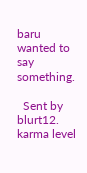baru wanted to say something.

  Sent by blurt12. karma level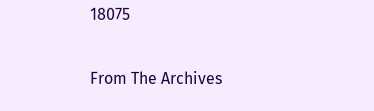18075

From The Archives